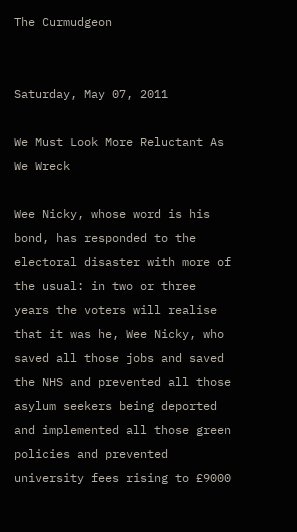The Curmudgeon


Saturday, May 07, 2011

We Must Look More Reluctant As We Wreck

Wee Nicky, whose word is his bond, has responded to the electoral disaster with more of the usual: in two or three years the voters will realise that it was he, Wee Nicky, who saved all those jobs and saved the NHS and prevented all those asylum seekers being deported and implemented all those green policies and prevented university fees rising to £9000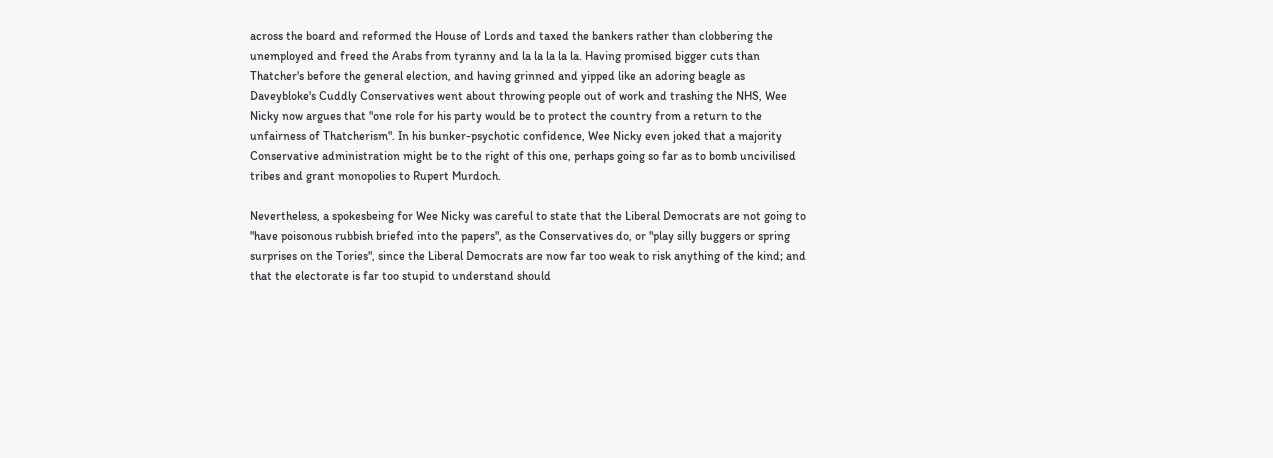across the board and reformed the House of Lords and taxed the bankers rather than clobbering the unemployed and freed the Arabs from tyranny and la la la la la. Having promised bigger cuts than Thatcher's before the general election, and having grinned and yipped like an adoring beagle as Daveybloke's Cuddly Conservatives went about throwing people out of work and trashing the NHS, Wee Nicky now argues that "one role for his party would be to protect the country from a return to the unfairness of Thatcherism". In his bunker-psychotic confidence, Wee Nicky even joked that a majority Conservative administration might be to the right of this one, perhaps going so far as to bomb uncivilised tribes and grant monopolies to Rupert Murdoch.

Nevertheless, a spokesbeing for Wee Nicky was careful to state that the Liberal Democrats are not going to "have poisonous rubbish briefed into the papers", as the Conservatives do, or "play silly buggers or spring surprises on the Tories", since the Liberal Democrats are now far too weak to risk anything of the kind; and that the electorate is far too stupid to understand should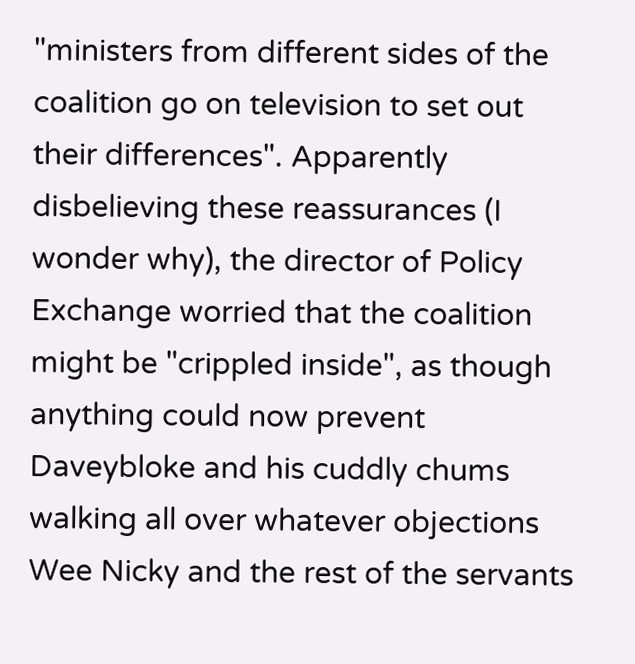"ministers from different sides of the coalition go on television to set out their differences". Apparently disbelieving these reassurances (I wonder why), the director of Policy Exchange worried that the coalition might be "crippled inside", as though anything could now prevent Daveybloke and his cuddly chums walking all over whatever objections Wee Nicky and the rest of the servants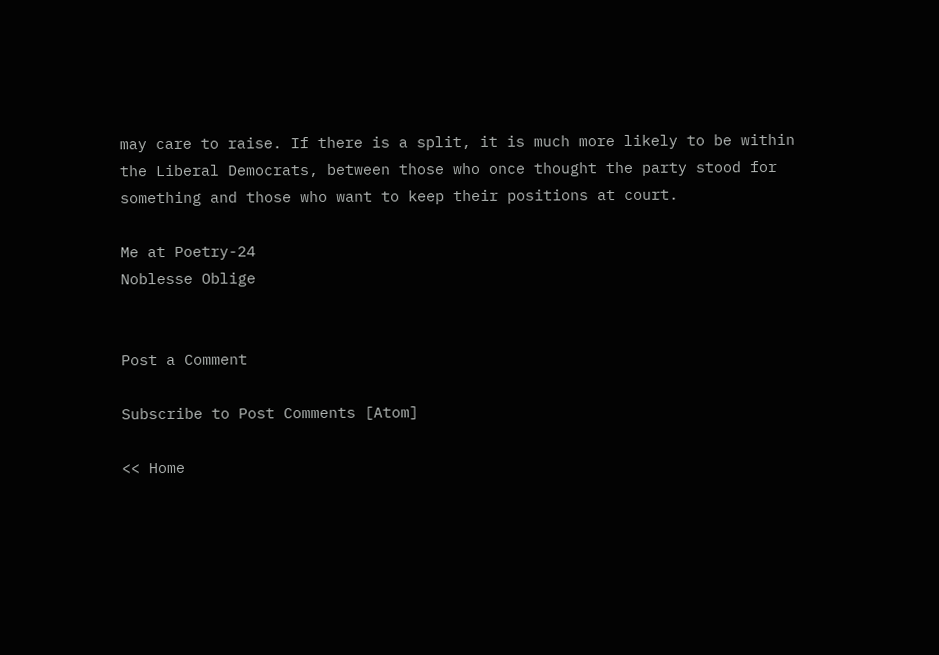may care to raise. If there is a split, it is much more likely to be within the Liberal Democrats, between those who once thought the party stood for something and those who want to keep their positions at court.

Me at Poetry-24
Noblesse Oblige


Post a Comment

Subscribe to Post Comments [Atom]

<< Home